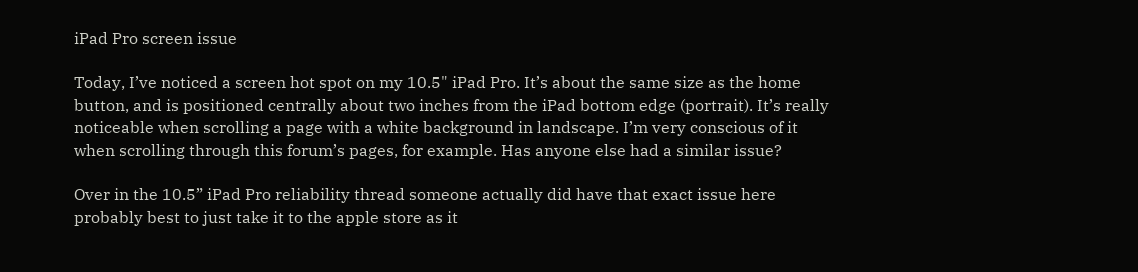iPad Pro screen issue

Today, I’ve noticed a screen hot spot on my 10.5" iPad Pro. It’s about the same size as the home button, and is positioned centrally about two inches from the iPad bottom edge (portrait). It’s really noticeable when scrolling a page with a white background in landscape. I’m very conscious of it when scrolling through this forum’s pages, for example. Has anyone else had a similar issue?

Over in the 10.5” iPad Pro reliability thread someone actually did have that exact issue here probably best to just take it to the apple store as it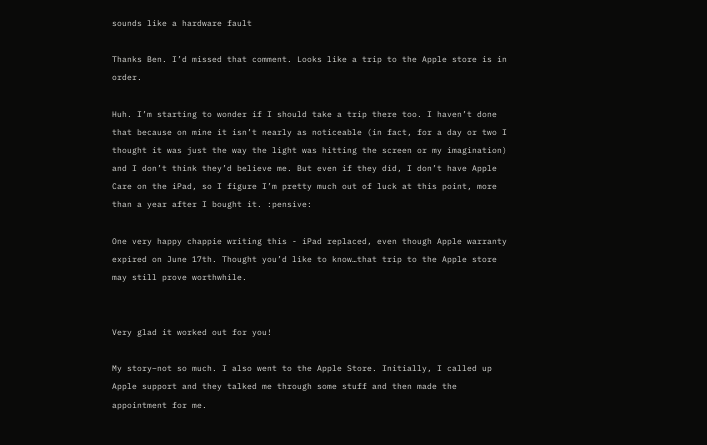sounds like a hardware fault

Thanks Ben. I’d missed that comment. Looks like a trip to the Apple store is in order.

Huh. I’m starting to wonder if I should take a trip there too. I haven’t done that because on mine it isn’t nearly as noticeable (in fact, for a day or two I thought it was just the way the light was hitting the screen or my imagination) and I don’t think they’d believe me. But even if they did, I don’t have Apple Care on the iPad, so I figure I’m pretty much out of luck at this point, more than a year after I bought it. :pensive:

One very happy chappie writing this - iPad replaced, even though Apple warranty expired on June 17th. Thought you’d like to know…that trip to the Apple store may still prove worthwhile.


Very glad it worked out for you!

My story–not so much. I also went to the Apple Store. Initially, I called up Apple support and they talked me through some stuff and then made the appointment for me.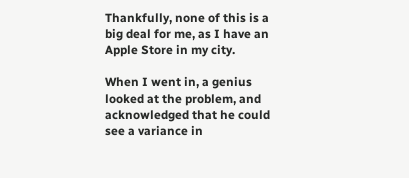Thankfully, none of this is a big deal for me, as I have an Apple Store in my city.

When I went in, a genius looked at the problem, and acknowledged that he could see a variance in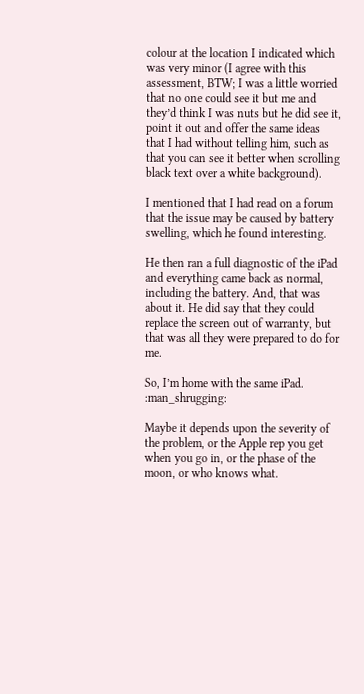colour at the location I indicated which was very minor (I agree with this assessment, BTW; I was a little worried that no one could see it but me and they’d think I was nuts but he did see it, point it out and offer the same ideas that I had without telling him, such as that you can see it better when scrolling black text over a white background).

I mentioned that I had read on a forum that the issue may be caused by battery swelling, which he found interesting.

He then ran a full diagnostic of the iPad and everything came back as normal, including the battery. And, that was about it. He did say that they could replace the screen out of warranty, but that was all they were prepared to do for me.

So, I’m home with the same iPad. :man_shrugging:

Maybe it depends upon the severity of the problem, or the Apple rep you get when you go in, or the phase of the moon, or who knows what.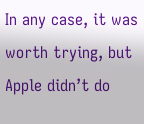In any case, it was worth trying, but Apple didn’t do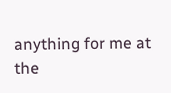anything for me at the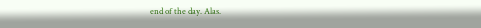end of the day. Alas.